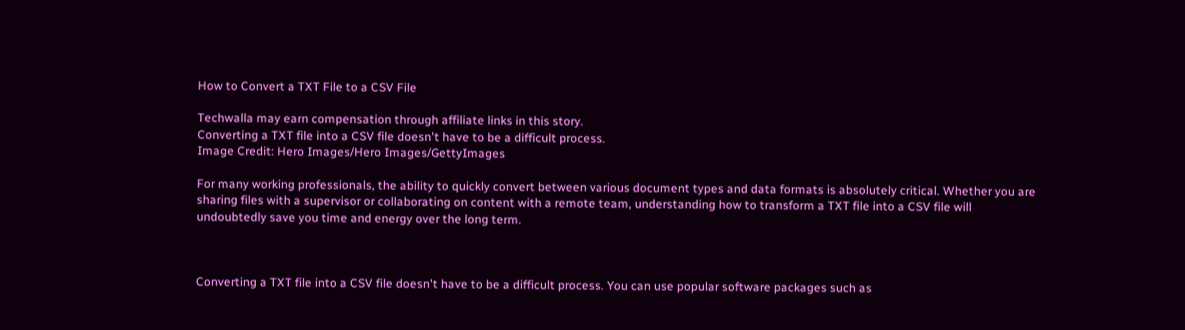How to Convert a TXT File to a CSV File

Techwalla may earn compensation through affiliate links in this story.
Converting a TXT file into a CSV file doesn't have to be a difficult process.
Image Credit: Hero Images/Hero Images/GettyImages

For many working professionals, the ability to quickly convert between various document types and data formats is absolutely critical. Whether you are sharing files with a supervisor or collaborating on content with a remote team, understanding how to transform a TXT file into a CSV file will undoubtedly save you time and energy over the long term.



Converting a TXT file into a CSV file doesn't have to be a difficult process. You can use popular software packages such as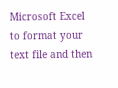Microsoft Excel to format your text file and then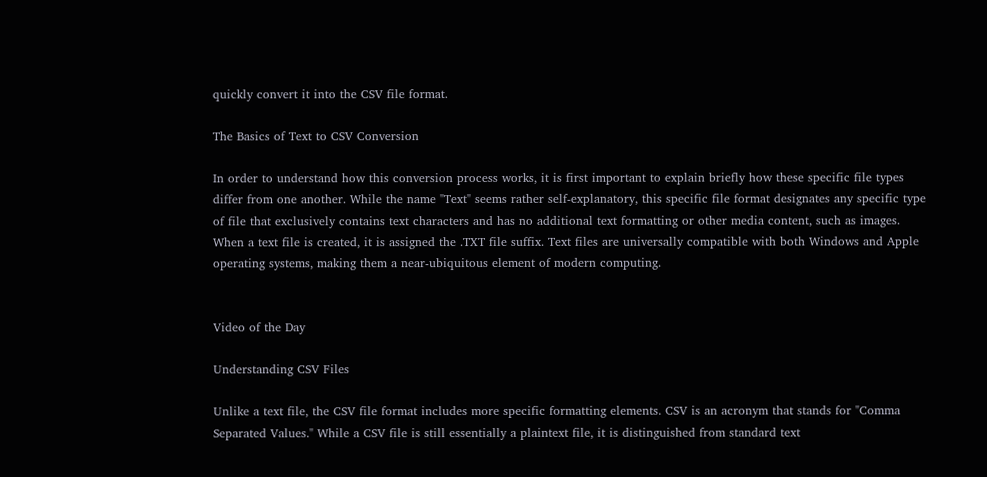quickly convert it into the CSV file format.

The Basics of Text to CSV Conversion

In order to understand how this conversion process works, it is first important to explain briefly how these specific file types differ from one another. While the name "Text" seems rather self-explanatory, this specific file format designates any specific type of file that exclusively contains text characters and has no additional text formatting or other media content, such as images. When a text file is created, it is assigned the .TXT file suffix. Text files are universally compatible with both Windows and Apple operating systems, making them a near-ubiquitous element of modern computing.


Video of the Day

Understanding CSV Files

Unlike a text file, the CSV file format includes more specific formatting elements. CSV is an acronym that stands for "Comma Separated Values." While a CSV file is still essentially a plaintext file, it is distinguished from standard text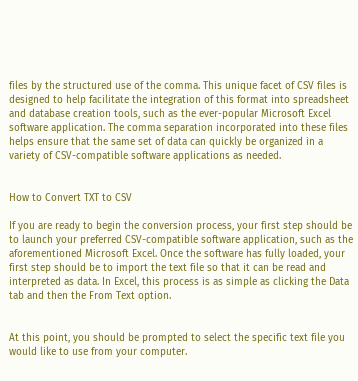files by the structured use of the comma. This unique facet of CSV files is designed to help facilitate the integration of this format into spreadsheet and database creation tools, such as the ever-popular Microsoft Excel software application. The comma separation incorporated into these files helps ensure that the same set of data can quickly be organized in a variety of CSV-compatible software applications as needed.


How to Convert TXT to CSV

If you are ready to begin the conversion process, your first step should be to launch your preferred CSV-compatible software application, such as the aforementioned Microsoft Excel. Once the software has fully loaded, your first step should be to import the text file so that it can be read and interpreted as data. In Excel, this process is as simple as clicking the Data tab and then the From Text option.


At this point, you should be prompted to select the specific text file you would like to use from your computer.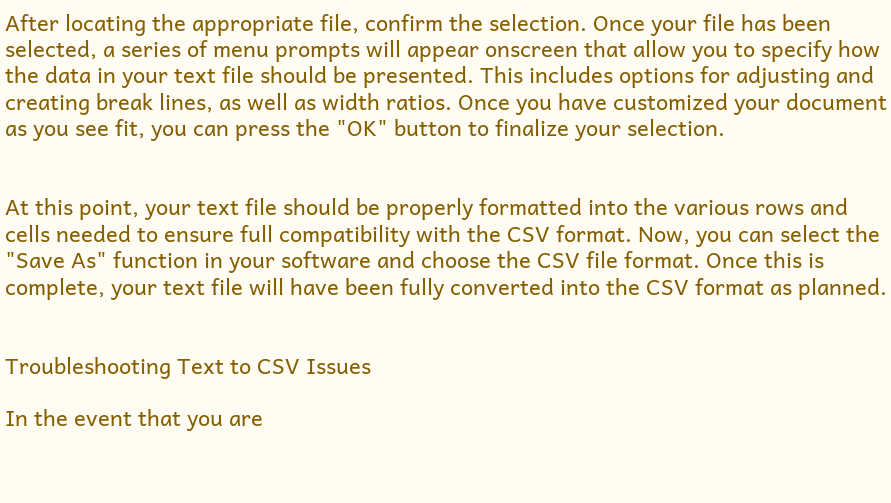After locating the appropriate file, confirm the selection. Once your file has been selected, a series of menu prompts will appear onscreen that allow you to specify how the data in your text file should be presented. This includes options for adjusting and creating break lines, as well as width ratios. Once you have customized your document as you see fit, you can press the "OK" button to finalize your selection.


At this point, your text file should be properly formatted into the various rows and cells needed to ensure full compatibility with the CSV format. Now, you can select the "Save As" function in your software and choose the CSV file format. Once this is complete, your text file will have been fully converted into the CSV format as planned.


Troubleshooting Text to CSV Issues

In the event that you are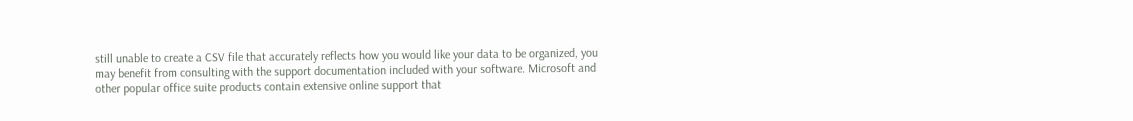still unable to create a CSV file that accurately reflects how you would like your data to be organized, you may benefit from consulting with the support documentation included with your software. Microsoft and other popular office suite products contain extensive online support that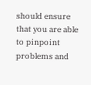should ensure that you are able to pinpoint problems and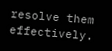resolve them effectively.